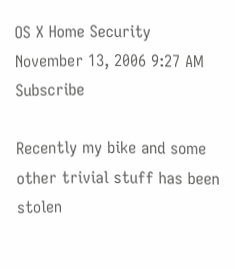OS X Home Security
November 13, 2006 9:27 AM   Subscribe

Recently my bike and some other trivial stuff has been stolen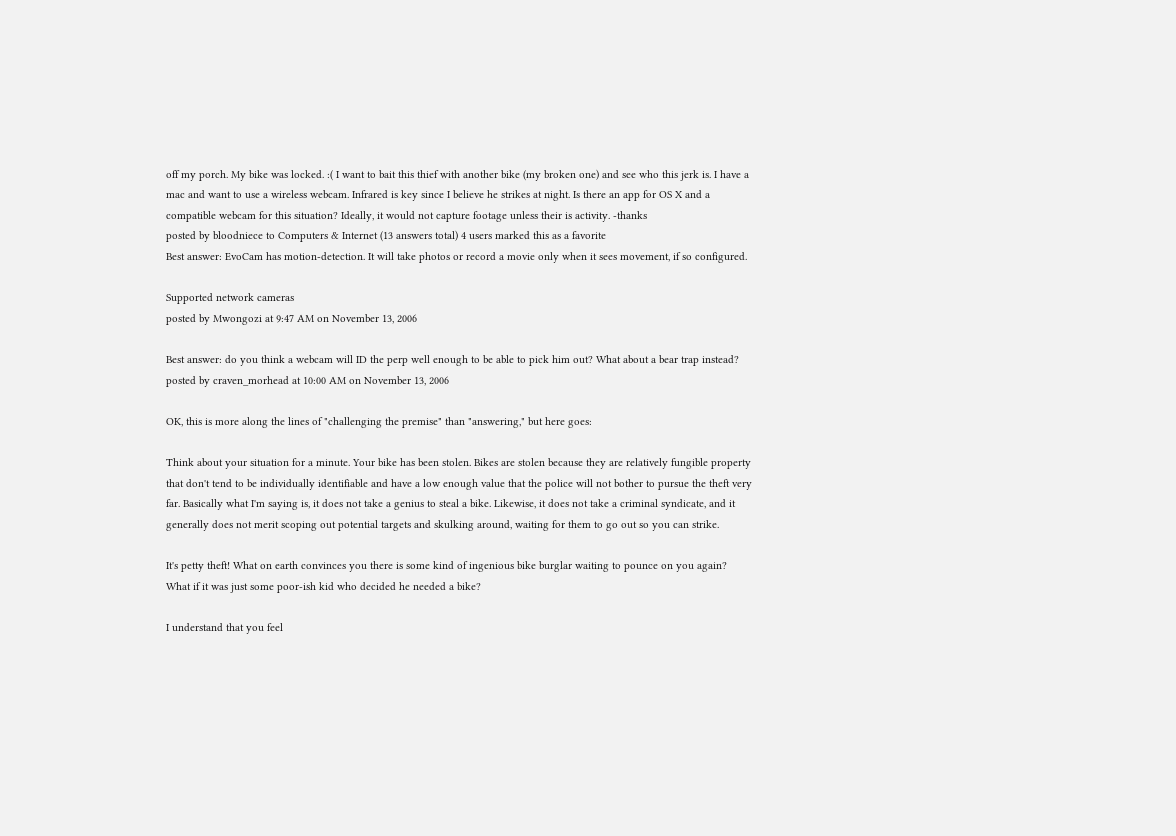off my porch. My bike was locked. :( I want to bait this thief with another bike (my broken one) and see who this jerk is. I have a mac and want to use a wireless webcam. Infrared is key since I believe he strikes at night. Is there an app for OS X and a compatible webcam for this situation? Ideally, it would not capture footage unless their is activity. -thanks
posted by bloodniece to Computers & Internet (13 answers total) 4 users marked this as a favorite
Best answer: EvoCam has motion-detection. It will take photos or record a movie only when it sees movement, if so configured.

Supported network cameras
posted by Mwongozi at 9:47 AM on November 13, 2006

Best answer: do you think a webcam will ID the perp well enough to be able to pick him out? What about a bear trap instead?
posted by craven_morhead at 10:00 AM on November 13, 2006

OK, this is more along the lines of "challenging the premise" than "answering," but here goes:

Think about your situation for a minute. Your bike has been stolen. Bikes are stolen because they are relatively fungible property that don't tend to be individually identifiable and have a low enough value that the police will not bother to pursue the theft very far. Basically what I'm saying is, it does not take a genius to steal a bike. Likewise, it does not take a criminal syndicate, and it generally does not merit scoping out potential targets and skulking around, waiting for them to go out so you can strike.

It's petty theft! What on earth convinces you there is some kind of ingenious bike burglar waiting to pounce on you again? What if it was just some poor-ish kid who decided he needed a bike?

I understand that you feel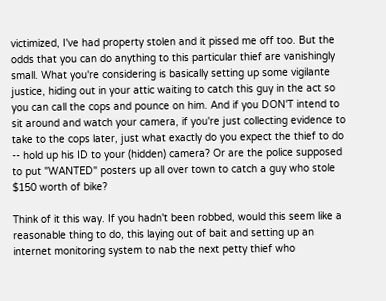victimized, I've had property stolen and it pissed me off too. But the odds that you can do anything to this particular thief are vanishingly small. What you're considering is basically setting up some vigilante justice, hiding out in your attic waiting to catch this guy in the act so you can call the cops and pounce on him. And if you DON'T intend to sit around and watch your camera, if you're just collecting evidence to take to the cops later, just what exactly do you expect the thief to do -- hold up his ID to your (hidden) camera? Or are the police supposed to put "WANTED" posters up all over town to catch a guy who stole $150 worth of bike?

Think of it this way. If you hadn't been robbed, would this seem like a reasonable thing to do, this laying out of bait and setting up an internet monitoring system to nab the next petty thief who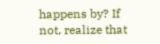happens by? If not, realize that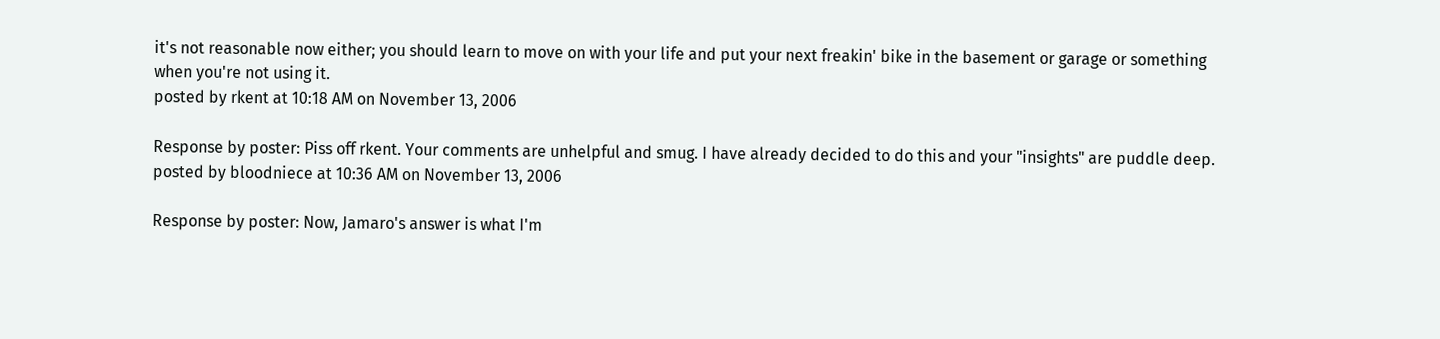it's not reasonable now either; you should learn to move on with your life and put your next freakin' bike in the basement or garage or something when you're not using it.
posted by rkent at 10:18 AM on November 13, 2006

Response by poster: Piss off rkent. Your comments are unhelpful and smug. I have already decided to do this and your "insights" are puddle deep.
posted by bloodniece at 10:36 AM on November 13, 2006

Response by poster: Now, Jamaro's answer is what I'm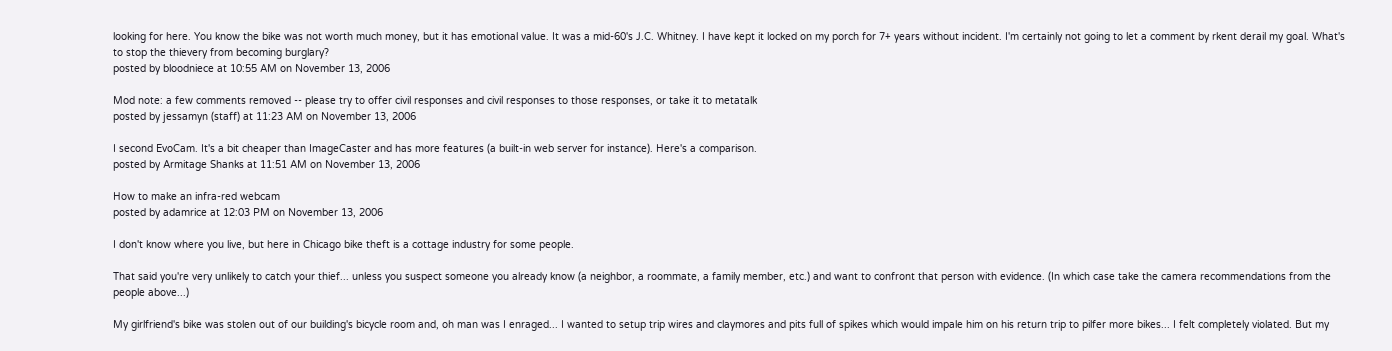looking for here. You know the bike was not worth much money, but it has emotional value. It was a mid-60's J.C. Whitney. I have kept it locked on my porch for 7+ years without incident. I'm certainly not going to let a comment by rkent derail my goal. What's to stop the thievery from becoming burglary?
posted by bloodniece at 10:55 AM on November 13, 2006

Mod note: a few comments removed -- please try to offer civil responses and civil responses to those responses, or take it to metatalk
posted by jessamyn (staff) at 11:23 AM on November 13, 2006

I second EvoCam. It's a bit cheaper than ImageCaster and has more features (a built-in web server for instance). Here's a comparison.
posted by Armitage Shanks at 11:51 AM on November 13, 2006

How to make an infra-red webcam
posted by adamrice at 12:03 PM on November 13, 2006

I don't know where you live, but here in Chicago bike theft is a cottage industry for some people.

That said you're very unlikely to catch your thief... unless you suspect someone you already know (a neighbor, a roommate, a family member, etc.) and want to confront that person with evidence. (In which case take the camera recommendations from the people above...)

My girlfriend's bike was stolen out of our building's bicycle room and, oh man was I enraged... I wanted to setup trip wires and claymores and pits full of spikes which would impale him on his return trip to pilfer more bikes... I felt completely violated. But my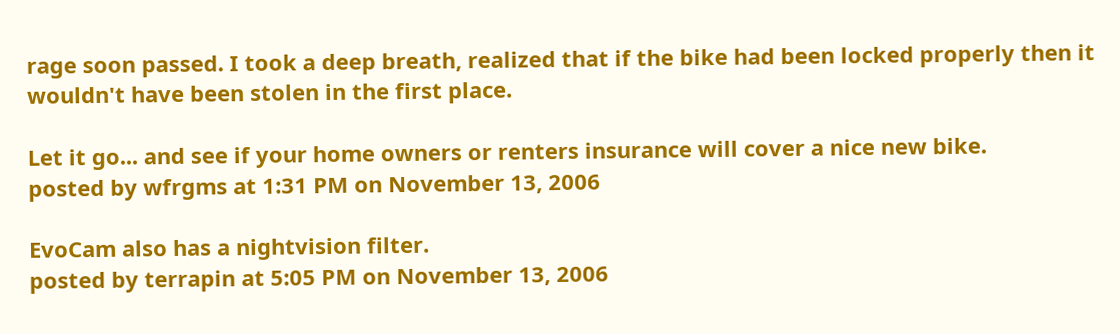rage soon passed. I took a deep breath, realized that if the bike had been locked properly then it wouldn't have been stolen in the first place.

Let it go... and see if your home owners or renters insurance will cover a nice new bike.
posted by wfrgms at 1:31 PM on November 13, 2006

EvoCam also has a nightvision filter.
posted by terrapin at 5:05 PM on November 13, 2006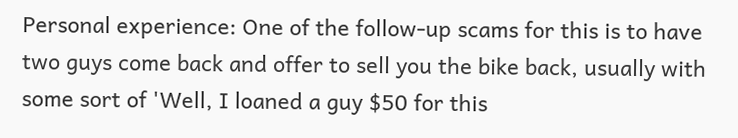Personal experience: One of the follow-up scams for this is to have two guys come back and offer to sell you the bike back, usually with some sort of 'Well, I loaned a guy $50 for this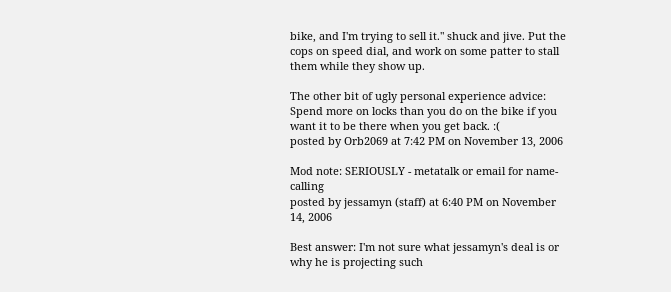bike, and I'm trying to sell it." shuck and jive. Put the cops on speed dial, and work on some patter to stall them while they show up.

The other bit of ugly personal experience advice: Spend more on locks than you do on the bike if you want it to be there when you get back. :(
posted by Orb2069 at 7:42 PM on November 13, 2006

Mod note: SERIOUSLY - metatalk or email for name-calling
posted by jessamyn (staff) at 6:40 PM on November 14, 2006

Best answer: I'm not sure what jessamyn's deal is or why he is projecting such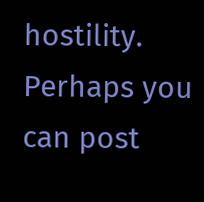hostility. Perhaps you can post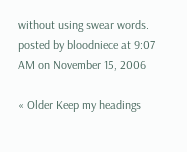without using swear words.
posted by bloodniece at 9:07 AM on November 15, 2006

« Older Keep my headings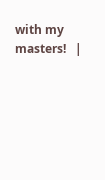with my masters!   |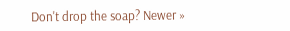Don't drop the soap? Newer »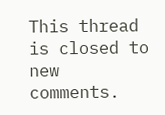This thread is closed to new comments.